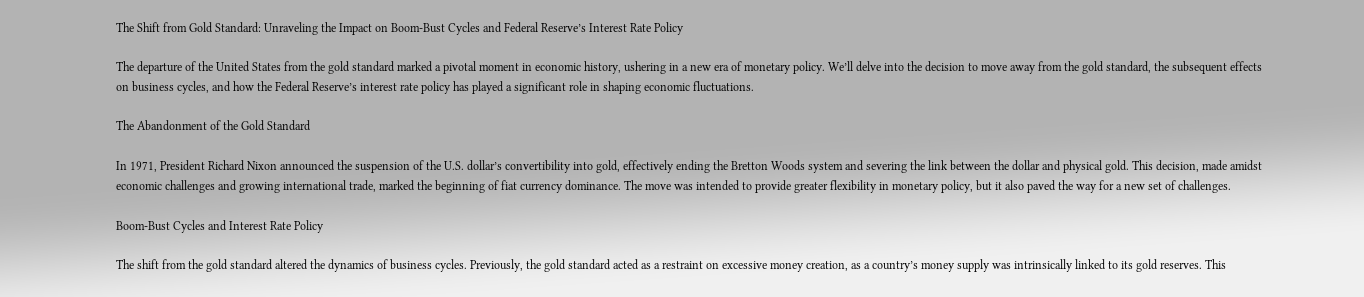The Shift from Gold Standard: Unraveling the Impact on Boom-Bust Cycles and Federal Reserve’s Interest Rate Policy

The departure of the United States from the gold standard marked a pivotal moment in economic history, ushering in a new era of monetary policy. We’ll delve into the decision to move away from the gold standard, the subsequent effects on business cycles, and how the Federal Reserve’s interest rate policy has played a significant role in shaping economic fluctuations.

The Abandonment of the Gold Standard

In 1971, President Richard Nixon announced the suspension of the U.S. dollar’s convertibility into gold, effectively ending the Bretton Woods system and severing the link between the dollar and physical gold. This decision, made amidst economic challenges and growing international trade, marked the beginning of fiat currency dominance. The move was intended to provide greater flexibility in monetary policy, but it also paved the way for a new set of challenges.

Boom-Bust Cycles and Interest Rate Policy

The shift from the gold standard altered the dynamics of business cycles. Previously, the gold standard acted as a restraint on excessive money creation, as a country’s money supply was intrinsically linked to its gold reserves. This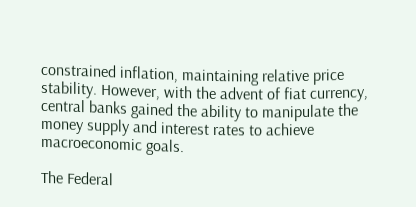constrained inflation, maintaining relative price stability. However, with the advent of fiat currency, central banks gained the ability to manipulate the money supply and interest rates to achieve macroeconomic goals.

The Federal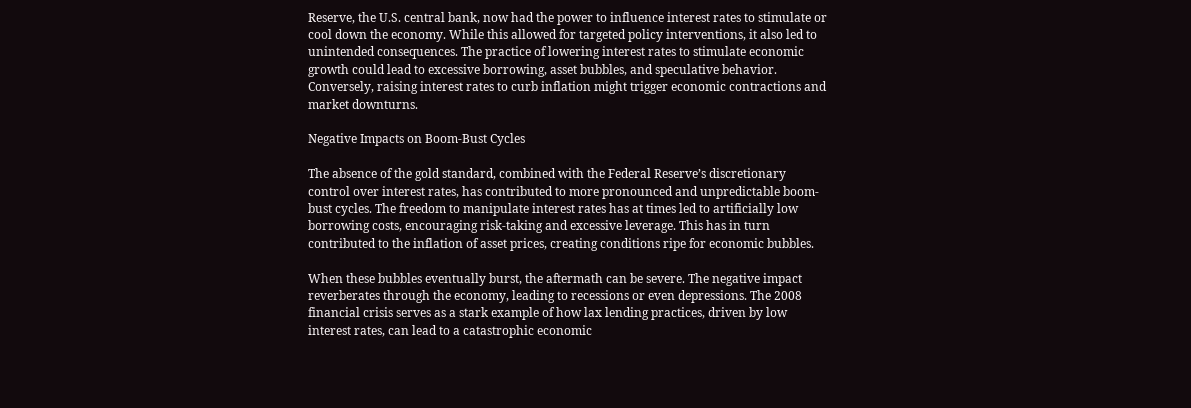Reserve, the U.S. central bank, now had the power to influence interest rates to stimulate or cool down the economy. While this allowed for targeted policy interventions, it also led to unintended consequences. The practice of lowering interest rates to stimulate economic growth could lead to excessive borrowing, asset bubbles, and speculative behavior. Conversely, raising interest rates to curb inflation might trigger economic contractions and market downturns.

Negative Impacts on Boom-Bust Cycles

The absence of the gold standard, combined with the Federal Reserve’s discretionary control over interest rates, has contributed to more pronounced and unpredictable boom-bust cycles. The freedom to manipulate interest rates has at times led to artificially low borrowing costs, encouraging risk-taking and excessive leverage. This has in turn contributed to the inflation of asset prices, creating conditions ripe for economic bubbles.

When these bubbles eventually burst, the aftermath can be severe. The negative impact reverberates through the economy, leading to recessions or even depressions. The 2008 financial crisis serves as a stark example of how lax lending practices, driven by low interest rates, can lead to a catastrophic economic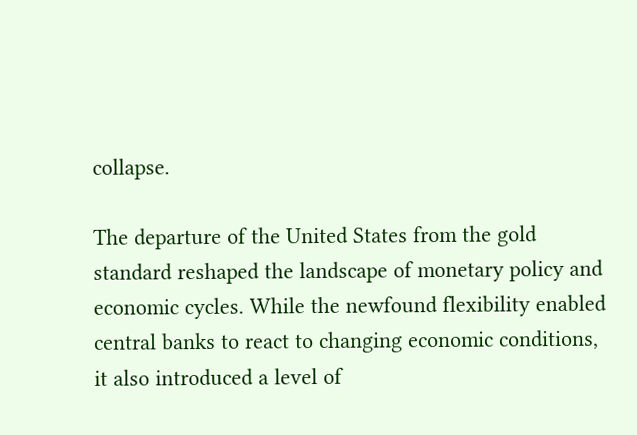collapse.

The departure of the United States from the gold standard reshaped the landscape of monetary policy and economic cycles. While the newfound flexibility enabled central banks to react to changing economic conditions, it also introduced a level of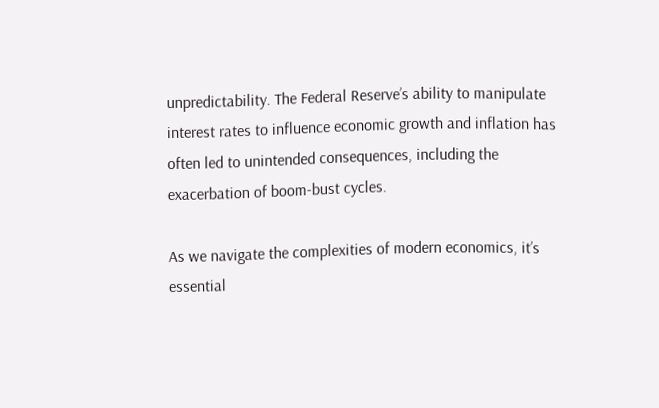unpredictability. The Federal Reserve’s ability to manipulate interest rates to influence economic growth and inflation has often led to unintended consequences, including the exacerbation of boom-bust cycles.

As we navigate the complexities of modern economics, it’s essential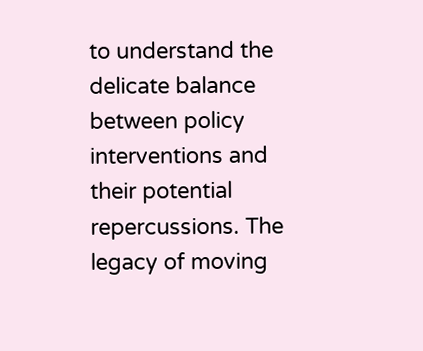to understand the delicate balance between policy interventions and their potential repercussions. The legacy of moving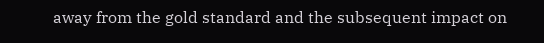away from the gold standard and the subsequent impact on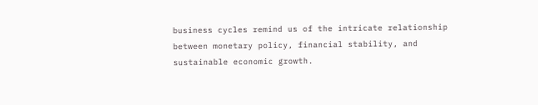business cycles remind us of the intricate relationship between monetary policy, financial stability, and sustainable economic growth.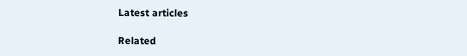Latest articles

Related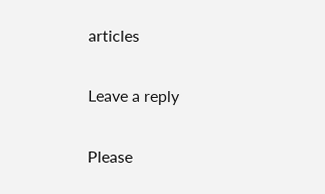articles

Leave a reply

Please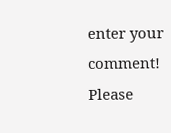enter your comment!
Please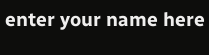enter your name here